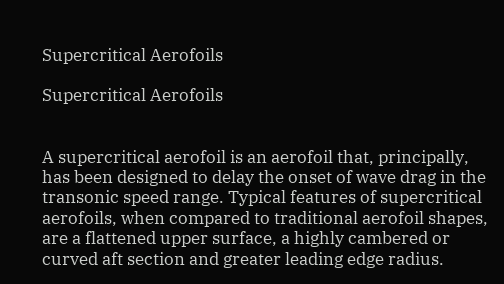Supercritical Aerofoils

Supercritical Aerofoils


A supercritical aerofoil is an aerofoil that, principally, has been designed to delay the onset of wave drag in the transonic speed range. Typical features of supercritical aerofoils, when compared to traditional aerofoil shapes, are a flattened upper surface, a highly cambered or curved aft section and greater leading edge radius.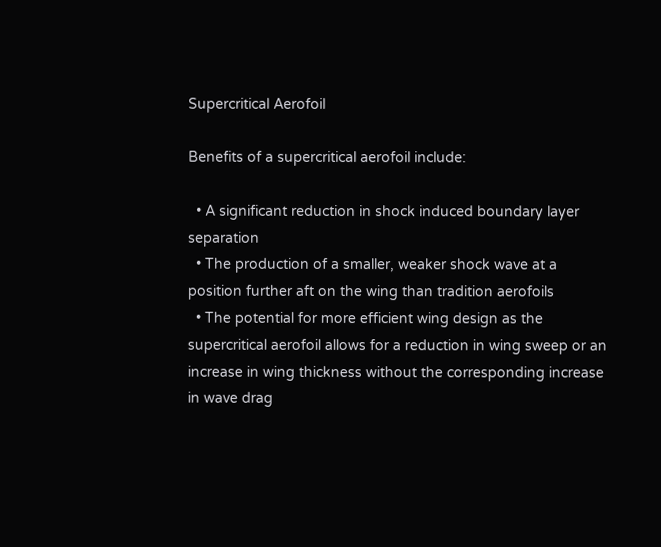Supercritical Aerofoil

Benefits of a supercritical aerofoil include:

  • A significant reduction in shock induced boundary layer separation
  • The production of a smaller, weaker shock wave at a position further aft on the wing than tradition aerofoils
  • The potential for more efficient wing design as the supercritical aerofoil allows for a reduction in wing sweep or an increase in wing thickness without the corresponding increase in wave drag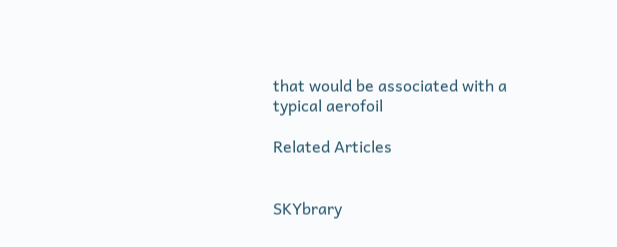that would be associated with a typical aerofoil

Related Articles


SKYbrary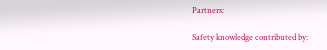Partners:

Safety knowledge contributed by: